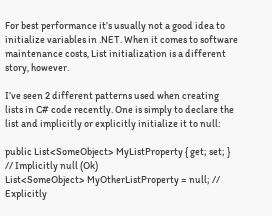For best performance it’s usually not a good idea to initialize variables in .NET. When it comes to software maintenance costs, List initialization is a different story, however.

I’ve seen 2 different patterns used when creating lists in C# code recently. One is simply to declare the list and implicitly or explicitly initialize it to null:

public List<SomeObject> MyListProperty { get; set; } // Implicitly null (Ok)
List<SomeObject> MyOtherListProperty = null; // Explicitly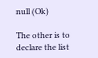null (Ok)

The other is to declare the list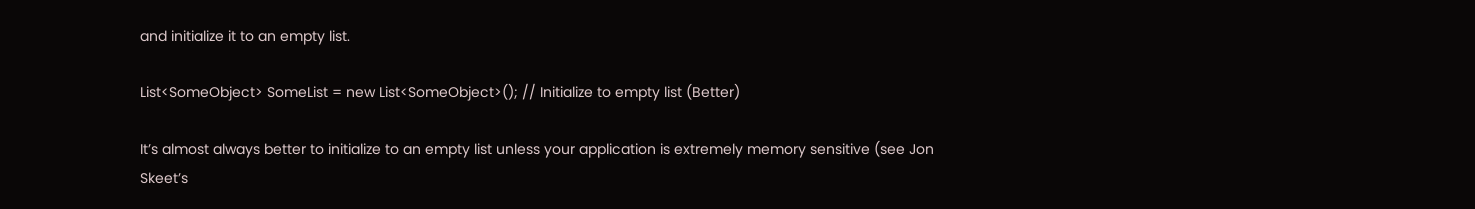and initialize it to an empty list.

List<SomeObject> SomeList = new List<SomeObject>(); // Initialize to empty list (Better)

It’s almost always better to initialize to an empty list unless your application is extremely memory sensitive (see Jon Skeet’s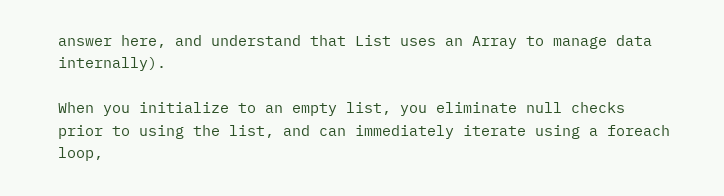answer here, and understand that List uses an Array to manage data internally).

When you initialize to an empty list, you eliminate null checks prior to using the list, and can immediately iterate using a foreach loop,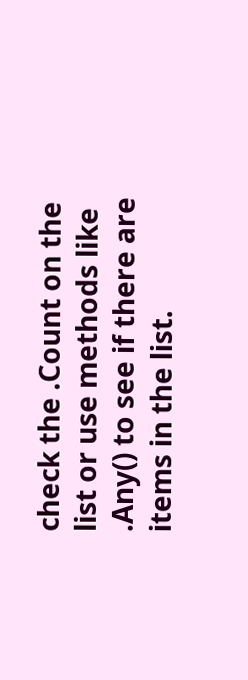check the .Count on the list or use methods like .Any() to see if there are items in the list.